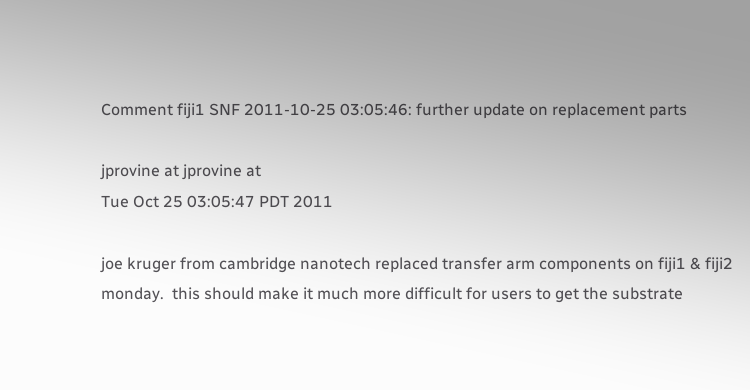Comment fiji1 SNF 2011-10-25 03:05:46: further update on replacement parts

jprovine at jprovine at
Tue Oct 25 03:05:47 PDT 2011

joe kruger from cambridge nanotech replaced transfer arm components on fiji1 & fiji2 monday.  this should make it much more difficult for users to get the substrate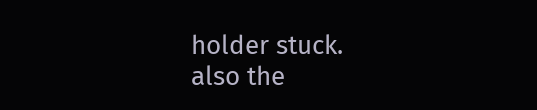holder stuck.
also the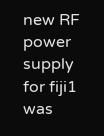new RF power supply for fiji1 was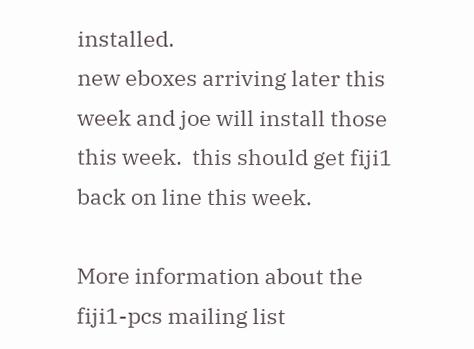installed.
new eboxes arriving later this week and joe will install those this week.  this should get fiji1 back on line this week.

More information about the fiji1-pcs mailing list